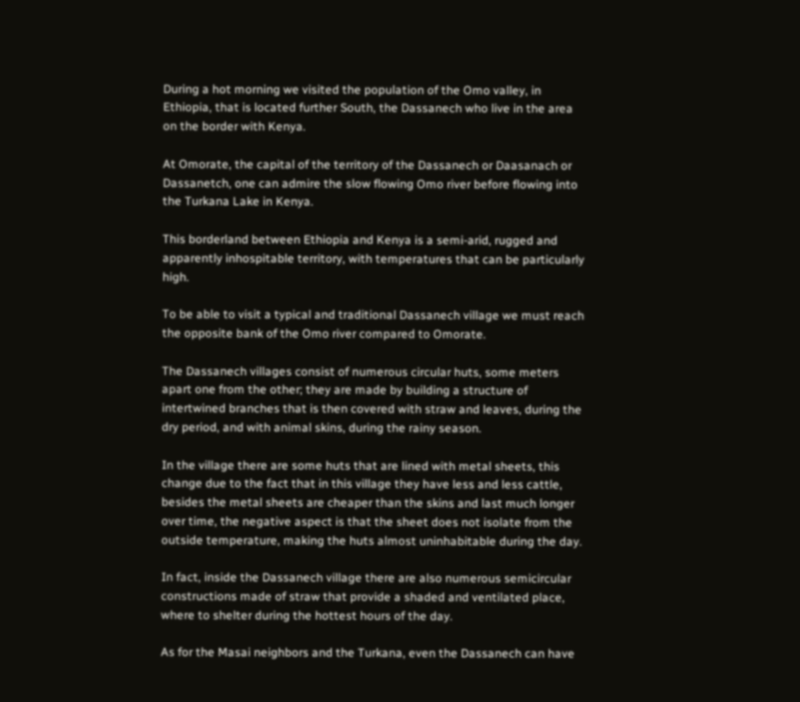During a hot morning we visited the population of the Omo valley, in Ethiopia, that is located further South, the Dassanech who live in the area on the border with Kenya.

At Omorate, the capital of the territory of the Dassanech or Daasanach or Dassanetch, one can admire the slow flowing Omo river before flowing into the Turkana Lake in Kenya.

This borderland between Ethiopia and Kenya is a semi-arid, rugged and apparently inhospitable territory, with temperatures that can be particularly high.

To be able to visit a typical and traditional Dassanech village we must reach the opposite bank of the Omo river compared to Omorate.

The Dassanech villages consist of numerous circular huts, some meters apart one from the other; they are made by building a structure of intertwined branches that is then covered with straw and leaves, during the dry period, and with animal skins, during the rainy season.

In the village there are some huts that are lined with metal sheets, this change due to the fact that in this village they have less and less cattle, besides the metal sheets are cheaper than the skins and last much longer over time, the negative aspect is that the sheet does not isolate from the outside temperature, making the huts almost uninhabitable during the day.

In fact, inside the Dassanech village there are also numerous semicircular constructions made of straw that provide a shaded and ventilated place, where to shelter during the hottest hours of the day.

As for the Masai neighbors and the Turkana, even the Dassanech can have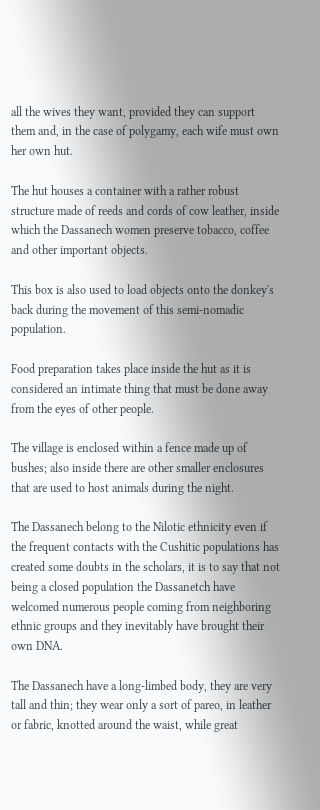all the wives they want, provided they can support them and, in the case of polygamy, each wife must own her own hut.

The hut houses a container with a rather robust structure made of reeds and cords of cow leather, inside which the Dassanech women preserve tobacco, coffee and other important objects.

This box is also used to load objects onto the donkey's back during the movement of this semi-nomadic population.

Food preparation takes place inside the hut as it is considered an intimate thing that must be done away from the eyes of other people.

The village is enclosed within a fence made up of bushes; also inside there are other smaller enclosures that are used to host animals during the night.

The Dassanech belong to the Nilotic ethnicity even if the frequent contacts with the Cushitic populations has created some doubts in the scholars, it is to say that not being a closed population the Dassanetch have welcomed numerous people coming from neighboring ethnic groups and they inevitably have brought their own DNA.

The Dassanech have a long-limbed body, they are very tall and thin; they wear only a sort of pareo, in leather or fabric, knotted around the waist, while great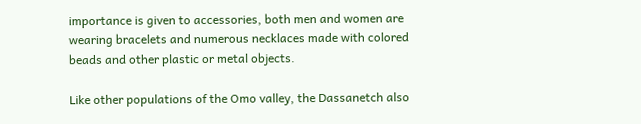importance is given to accessories, both men and women are wearing bracelets and numerous necklaces made with colored beads and other plastic or metal objects.

Like other populations of the Omo valley, the Dassanetch also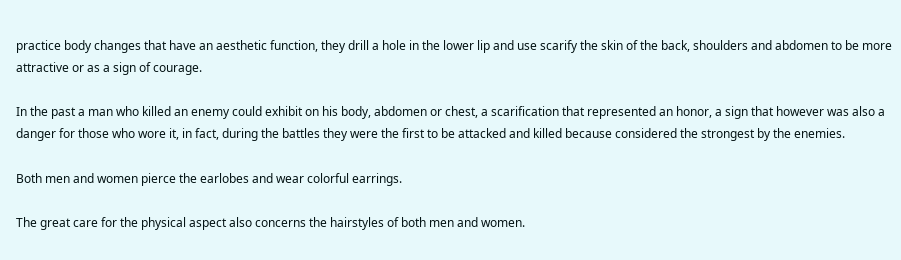practice body changes that have an aesthetic function, they drill a hole in the lower lip and use scarify the skin of the back, shoulders and abdomen to be more attractive or as a sign of courage.

In the past a man who killed an enemy could exhibit on his body, abdomen or chest, a scarification that represented an honor, a sign that however was also a danger for those who wore it, in fact, during the battles they were the first to be attacked and killed because considered the strongest by the enemies.

Both men and women pierce the earlobes and wear colorful earrings.

The great care for the physical aspect also concerns the hairstyles of both men and women.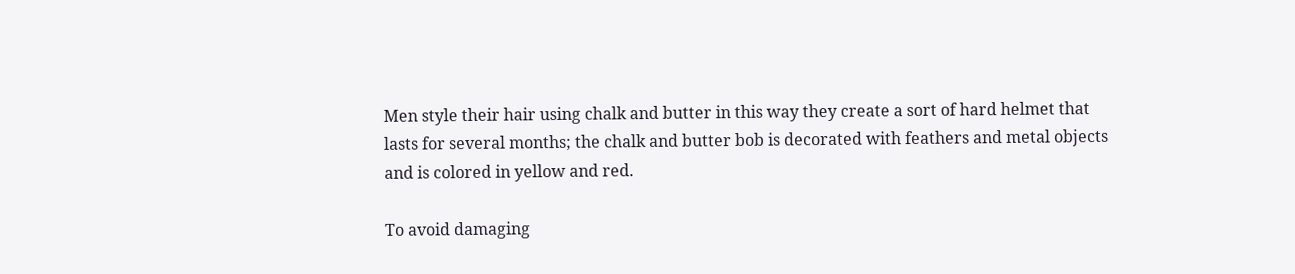Men style their hair using chalk and butter in this way they create a sort of hard helmet that lasts for several months; the chalk and butter bob is decorated with feathers and metal objects and is colored in yellow and red.

To avoid damaging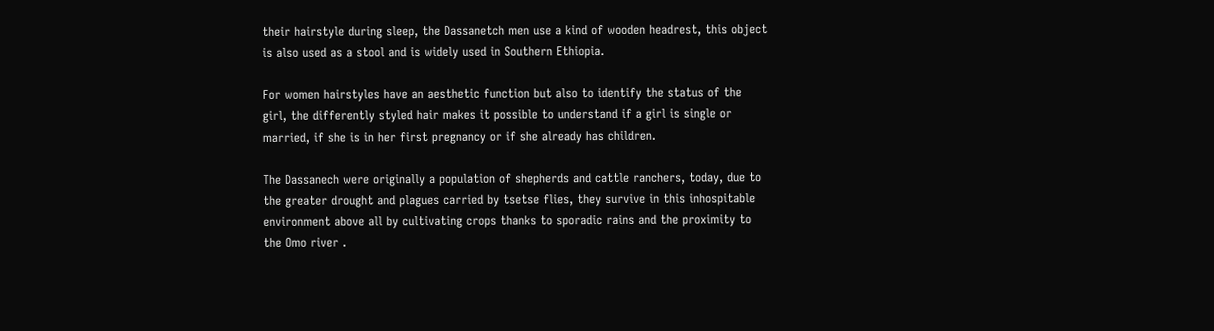their hairstyle during sleep, the Dassanetch men use a kind of wooden headrest, this object is also used as a stool and is widely used in Southern Ethiopia.

For women hairstyles have an aesthetic function but also to identify the status of the girl, the differently styled hair makes it possible to understand if a girl is single or married, if she is in her first pregnancy or if she already has children.

The Dassanech were originally a population of shepherds and cattle ranchers, today, due to the greater drought and plagues carried by tsetse flies, they survive in this inhospitable environment above all by cultivating crops thanks to sporadic rains and the proximity to the Omo river .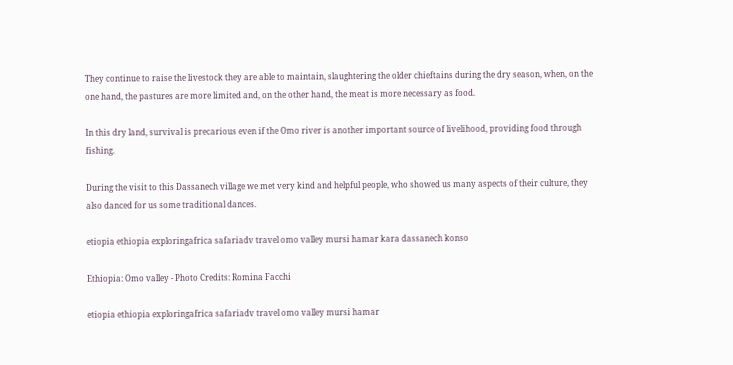They continue to raise the livestock they are able to maintain, slaughtering the older chieftains during the dry season, when, on the one hand, the pastures are more limited and, on the other hand, the meat is more necessary as food.

In this dry land, survival is precarious even if the Omo river is another important source of livelihood, providing food through fishing.

During the visit to this Dassanech village we met very kind and helpful people, who showed us many aspects of their culture, they also danced for us some traditional dances.

etiopia ethiopia exploringafrica safariadv travel omo valley mursi hamar kara dassanech konso

Ethiopia: Omo valley - Photo Credits: Romina Facchi

etiopia ethiopia exploringafrica safariadv travel omo valley mursi hamar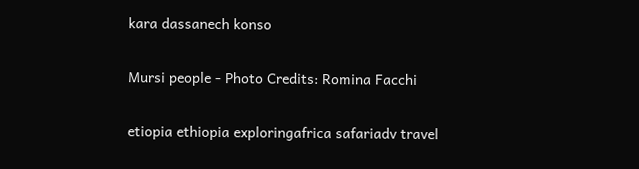kara dassanech konso

Mursi people - Photo Credits: Romina Facchi

etiopia ethiopia exploringafrica safariadv travel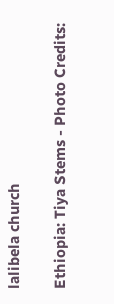lalibela church

Ethiopia: Tiya Stems - Photo Credits: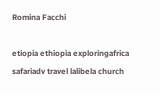Romina Facchi

etiopia ethiopia exploringafrica safariadv travel lalibela church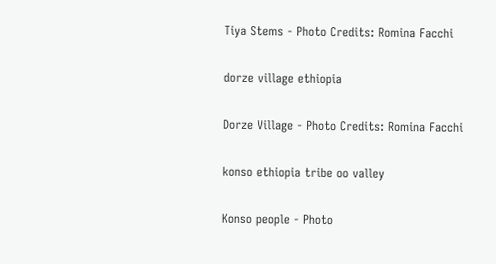Tiya Stems - Photo Credits: Romina Facchi

dorze village ethiopia

Dorze Village - Photo Credits: Romina Facchi

konso ethiopia tribe oo valley

Konso people - Photo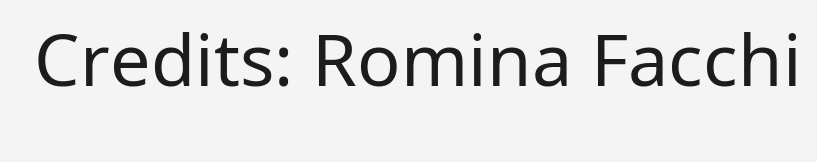Credits: Romina Facchi